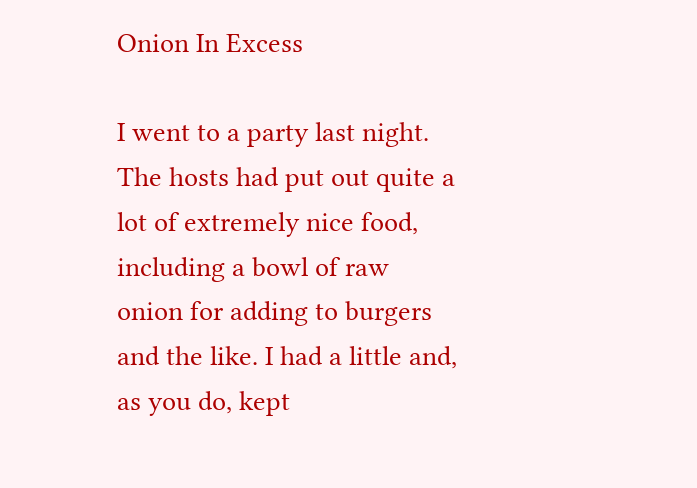Onion In Excess

I went to a party last night. The hosts had put out quite a lot of extremely nice food, including a bowl of raw onion for adding to burgers and the like. I had a little and, as you do, kept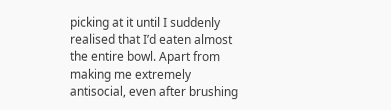picking at it until I suddenly realised that I’d eaten almost the entire bowl. Apart from making me extremely antisocial, even after brushing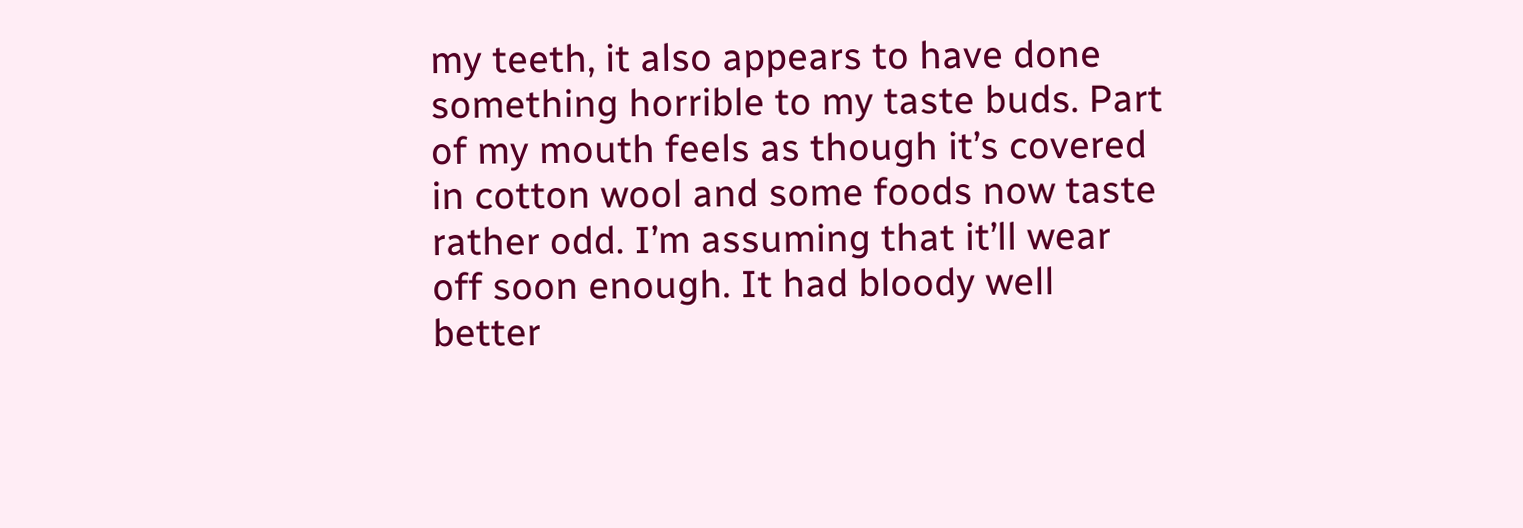my teeth, it also appears to have done something horrible to my taste buds. Part of my mouth feels as though it’s covered in cotton wool and some foods now taste rather odd. I’m assuming that it’ll wear off soon enough. It had bloody well better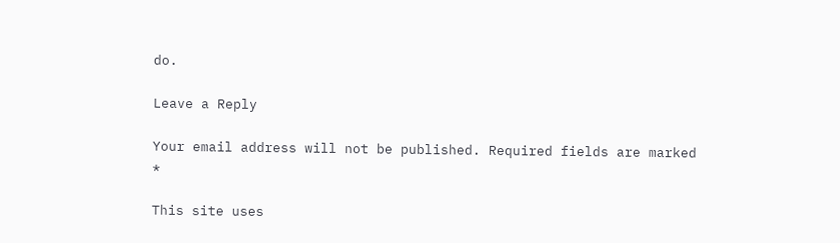do.

Leave a Reply

Your email address will not be published. Required fields are marked *

This site uses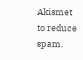Akismet to reduce spam.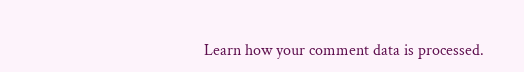Learn how your comment data is processed.